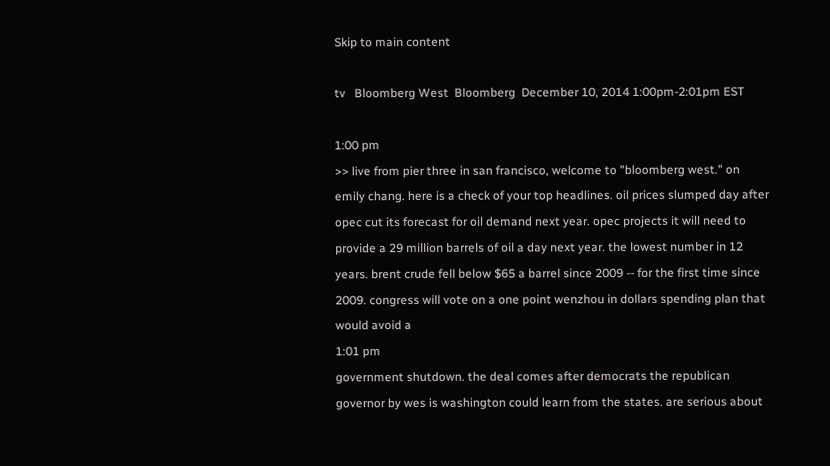Skip to main content

tv   Bloomberg West  Bloomberg  December 10, 2014 1:00pm-2:01pm EST

1:00 pm
>> live from pier three in san francisco, welcome to "bloomberg west." on emily chang. here is a check of your top headlines. oil prices slumped day after opec cut its forecast for oil demand next year. opec projects it will need to provide a 29 million barrels of oil a day next year. the lowest number in 12 years. brent crude fell below $65 a barrel since 2009 -- for the first time since 2009. congress will vote on a one point wenzhou in dollars spending plan that would avoid a
1:01 pm
government shutdown. the deal comes after democrats the republican governor by wes is washington could learn from the states. are serious about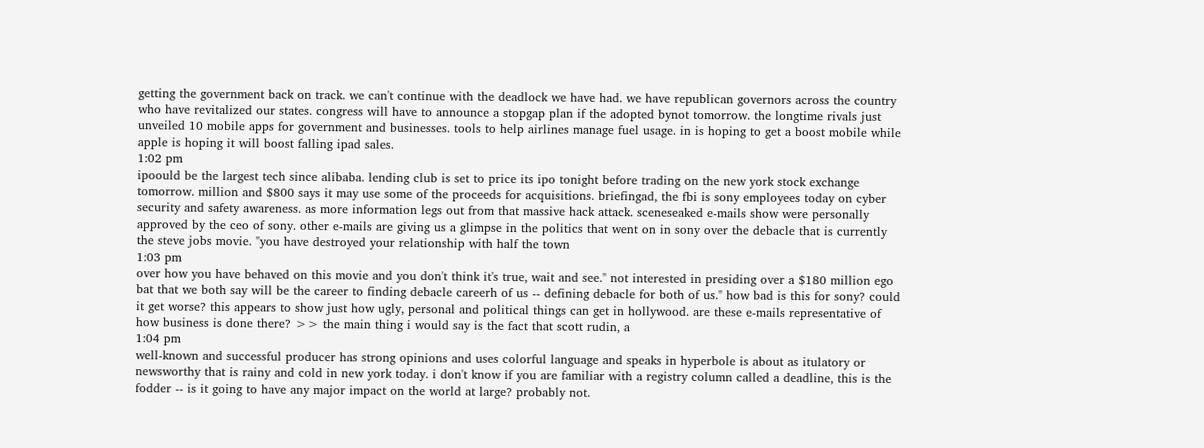getting the government back on track. we can't continue with the deadlock we have had. we have republican governors across the country who have revitalized our states. congress will have to announce a stopgap plan if the adopted bynot tomorrow. the longtime rivals just unveiled 10 mobile apps for government and businesses. tools to help airlines manage fuel usage. in is hoping to get a boost mobile while apple is hoping it will boost falling ipad sales.
1:02 pm
ipoould be the largest tech since alibaba. lending club is set to price its ipo tonight before trading on the new york stock exchange tomorrow. million and $800 says it may use some of the proceeds for acquisitions. briefingad, the fbi is sony employees today on cyber security and safety awareness. as more information legs out from that massive hack attack. sceneseaked e-mails show were personally approved by the ceo of sony. other e-mails are giving us a glimpse in the politics that went on in sony over the debacle that is currently the steve jobs movie. "you have destroyed your relationship with half the town
1:03 pm
over how you have behaved on this movie and you don't think it's true, wait and see." not interested in presiding over a $180 million ego bat that we both say will be the career to finding debacle careerh of us -- defining debacle for both of us." how bad is this for sony? could it get worse? this appears to show just how ugly, personal and political things can get in hollywood. are these e-mails representative of how business is done there? >> the main thing i would say is the fact that scott rudin, a
1:04 pm
well-known and successful producer has strong opinions and uses colorful language and speaks in hyperbole is about as itulatory or newsworthy that is rainy and cold in new york today. i don't know if you are familiar with a registry column called a deadline, this is the fodder -- is it going to have any major impact on the world at large? probably not.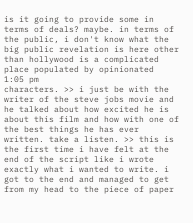is it going to provide some in terms of deals? maybe. in terms of the public, i don't know what the big public revelation is here other than hollywood is a complicated place populated by opinionated
1:05 pm
characters. >> i just be with the writer of the steve jobs movie and he talked about how excited he is about this film and how with one of the best things he has ever written. take a listen. >> this is the first time i have felt at the end of the script like i wrote exactly what i wanted to write. i got to the end and managed to get from my head to the piece of paper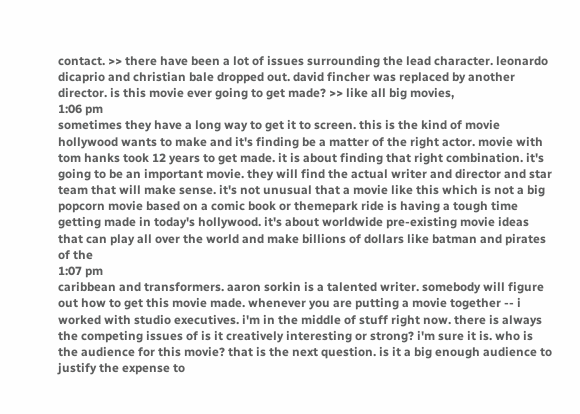contact. >> there have been a lot of issues surrounding the lead character. leonardo dicaprio and christian bale dropped out. david fincher was replaced by another director. is this movie ever going to get made? >> like all big movies,
1:06 pm
sometimes they have a long way to get it to screen. this is the kind of movie hollywood wants to make and it's finding be a matter of the right actor. movie with tom hanks took 12 years to get made. it is about finding that right combination. it's going to be an important movie. they will find the actual writer and director and star team that will make sense. it's not unusual that a movie like this which is not a big popcorn movie based on a comic book or themepark ride is having a tough time getting made in today's hollywood. it's about worldwide pre-existing movie ideas that can play all over the world and make billions of dollars like batman and pirates of the
1:07 pm
caribbean and transformers. aaron sorkin is a talented writer. somebody will figure out how to get this movie made. whenever you are putting a movie together -- i worked with studio executives. i'm in the middle of stuff right now. there is always the competing issues of is it creatively interesting or strong? i'm sure it is. who is the audience for this movie? that is the next question. is it a big enough audience to justify the expense to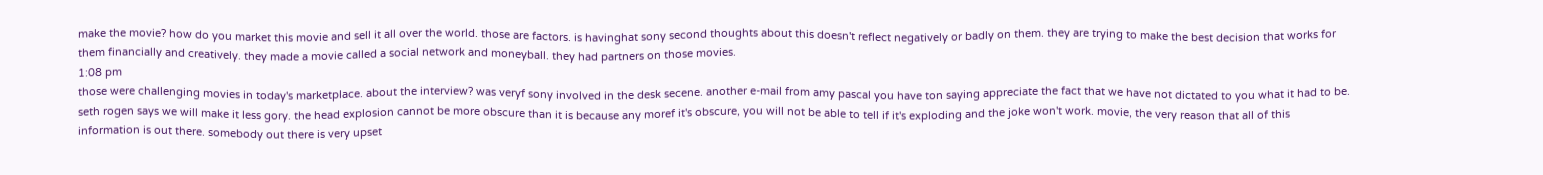make the movie? how do you market this movie and sell it all over the world. those are factors. is havinghat sony second thoughts about this doesn't reflect negatively or badly on them. they are trying to make the best decision that works for them financially and creatively. they made a movie called a social network and moneyball. they had partners on those movies.
1:08 pm
those were challenging movies in today's marketplace. about the interview? was veryf sony involved in the desk secene. another e-mail from amy pascal you have ton saying appreciate the fact that we have not dictated to you what it had to be. seth rogen says we will make it less gory. the head explosion cannot be more obscure than it is because any moref it's obscure, you will not be able to tell if it's exploding and the joke won't work. movie, the very reason that all of this information is out there. somebody out there is very upset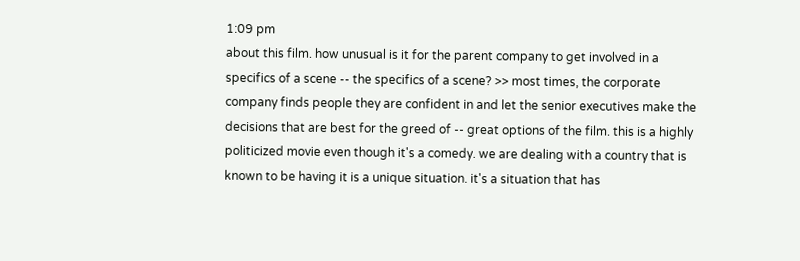1:09 pm
about this film. how unusual is it for the parent company to get involved in a specifics of a scene -- the specifics of a scene? >> most times, the corporate company finds people they are confident in and let the senior executives make the decisions that are best for the greed of -- great options of the film. this is a highly politicized movie even though it's a comedy. we are dealing with a country that is known to be having it is a unique situation. it's a situation that has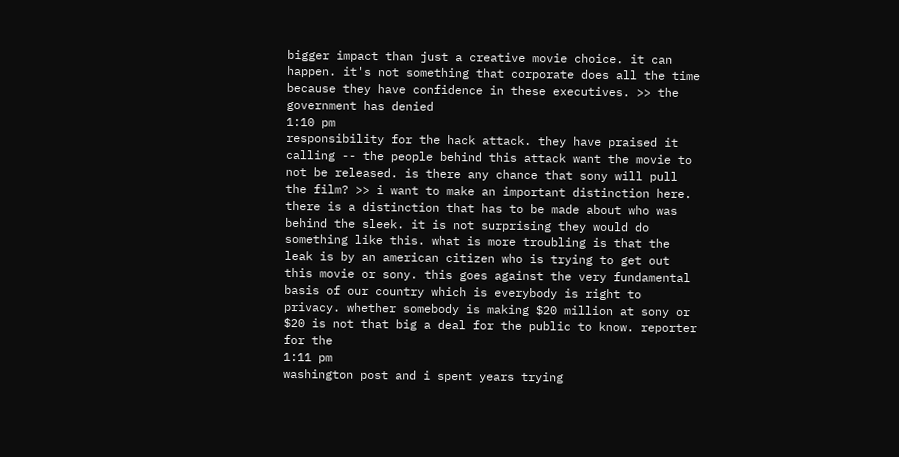bigger impact than just a creative movie choice. it can happen. it's not something that corporate does all the time because they have confidence in these executives. >> the government has denied
1:10 pm
responsibility for the hack attack. they have praised it calling -- the people behind this attack want the movie to not be released. is there any chance that sony will pull the film? >> i want to make an important distinction here. there is a distinction that has to be made about who was behind the sleek. it is not surprising they would do something like this. what is more troubling is that the leak is by an american citizen who is trying to get out this movie or sony. this goes against the very fundamental basis of our country which is everybody is right to privacy. whether somebody is making $20 million at sony or $20 is not that big a deal for the public to know. reporter for the
1:11 pm
washington post and i spent years trying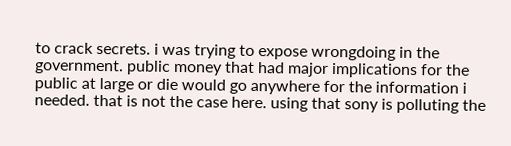to crack secrets. i was trying to expose wrongdoing in the government. public money that had major implications for the public at large or die would go anywhere for the information i needed. that is not the case here. using that sony is polluting the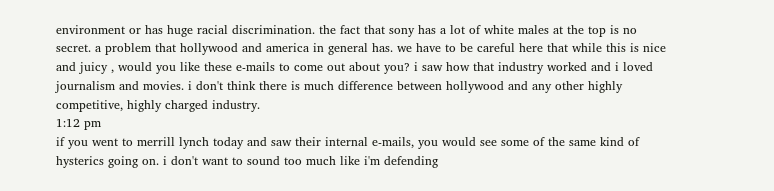environment or has huge racial discrimination. the fact that sony has a lot of white males at the top is no secret. a problem that hollywood and america in general has. we have to be careful here that while this is nice and juicy , would you like these e-mails to come out about you? i saw how that industry worked and i loved journalism and movies. i don't think there is much difference between hollywood and any other highly competitive, highly charged industry.
1:12 pm
if you went to merrill lynch today and saw their internal e-mails, you would see some of the same kind of hysterics going on. i don't want to sound too much like i'm defending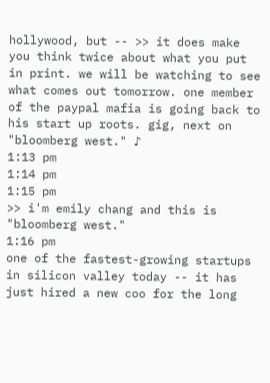hollywood, but -- >> it does make you think twice about what you put in print. we will be watching to see what comes out tomorrow. one member of the paypal mafia is going back to his start up roots. gig, next on "bloomberg west." ♪
1:13 pm
1:14 pm
1:15 pm
>> i'm emily chang and this is "bloomberg west."
1:16 pm
one of the fastest-growing startups in silicon valley today -- it has just hired a new coo for the long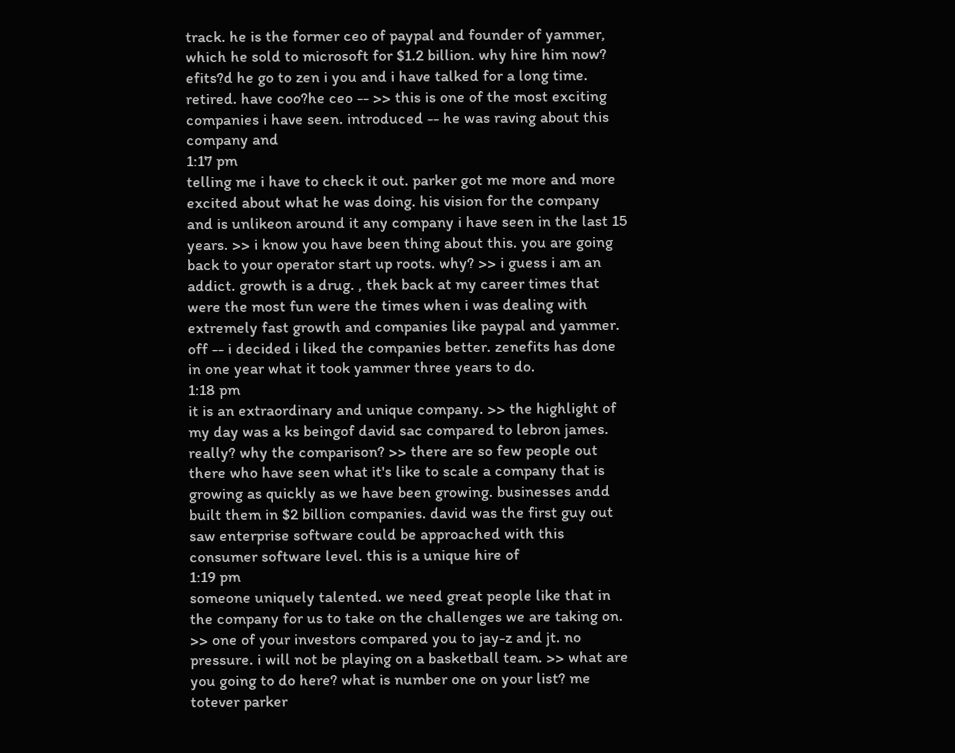track. he is the former ceo of paypal and founder of yammer, which he sold to microsoft for $1.2 billion. why hire him now? efits?d he go to zen i you and i have talked for a long time. retired. have coo?he ceo -- >> this is one of the most exciting companies i have seen. introduced -- he was raving about this company and
1:17 pm
telling me i have to check it out. parker got me more and more excited about what he was doing. his vision for the company and is unlikeon around it any company i have seen in the last 15 years. >> i know you have been thing about this. you are going back to your operator start up roots. why? >> i guess i am an addict. growth is a drug. , thek back at my career times that were the most fun were the times when i was dealing with extremely fast growth and companies like paypal and yammer. off -- i decided i liked the companies better. zenefits has done in one year what it took yammer three years to do.
1:18 pm
it is an extraordinary and unique company. >> the highlight of my day was a ks beingof david sac compared to lebron james. really? why the comparison? >> there are so few people out there who have seen what it's like to scale a company that is growing as quickly as we have been growing. businesses andd built them in $2 billion companies. david was the first guy out saw enterprise software could be approached with this consumer software level. this is a unique hire of
1:19 pm
someone uniquely talented. we need great people like that in the company for us to take on the challenges we are taking on. >> one of your investors compared you to jay-z and jt. no pressure. i will not be playing on a basketball team. >> what are you going to do here? what is number one on your list? me totever parker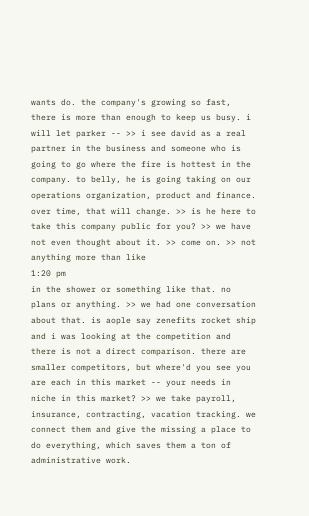wants do. the company's growing so fast, there is more than enough to keep us busy. i will let parker -- >> i see david as a real partner in the business and someone who is going to go where the fire is hottest in the company. to belly, he is going taking on our operations organization, product and finance. over time, that will change. >> is he here to take this company public for you? >> we have not even thought about it. >> come on. >> not anything more than like
1:20 pm
in the shower or something like that. no plans or anything. >> we had one conversation about that. is aople say zenefits rocket ship and i was looking at the competition and there is not a direct comparison. there are smaller competitors, but where'd you see you are each in this market -- your needs in niche in this market? >> we take payroll, insurance, contracting, vacation tracking. we connect them and give the missing a place to do everything, which saves them a ton of administrative work.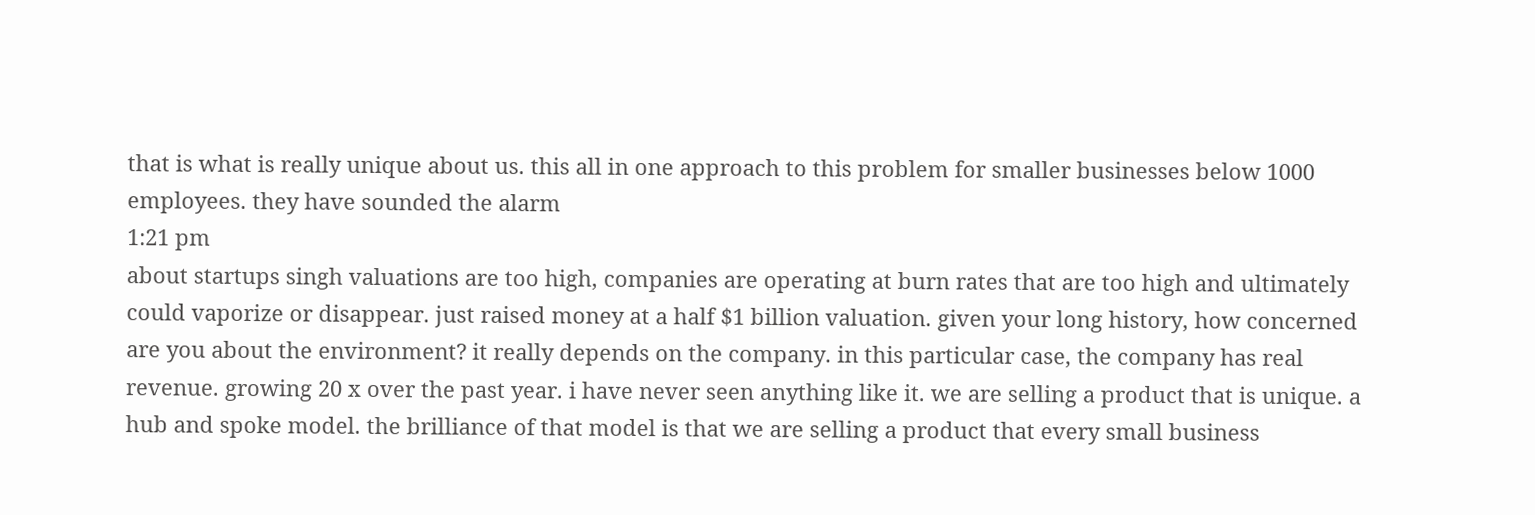that is what is really unique about us. this all in one approach to this problem for smaller businesses below 1000 employees. they have sounded the alarm
1:21 pm
about startups singh valuations are too high, companies are operating at burn rates that are too high and ultimately could vaporize or disappear. just raised money at a half $1 billion valuation. given your long history, how concerned are you about the environment? it really depends on the company. in this particular case, the company has real revenue. growing 20 x over the past year. i have never seen anything like it. we are selling a product that is unique. a hub and spoke model. the brilliance of that model is that we are selling a product that every small business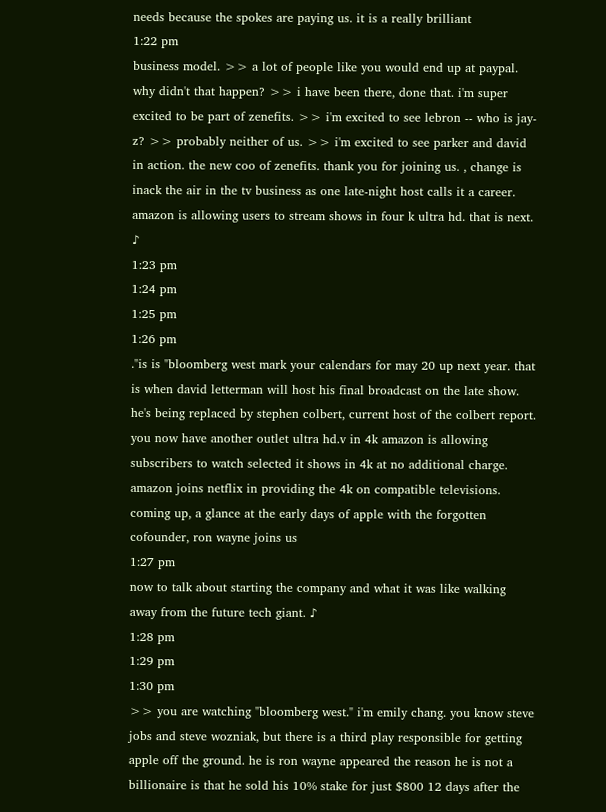needs because the spokes are paying us. it is a really brilliant
1:22 pm
business model. >> a lot of people like you would end up at paypal. why didn't that happen? >> i have been there, done that. i'm super excited to be part of zenefits. >> i'm excited to see lebron -- who is jay-z? >> probably neither of us. >> i'm excited to see parker and david in action. the new coo of zenefits. thank you for joining us. , change is inack the air in the tv business as one late-night host calls it a career. amazon is allowing users to stream shows in four k ultra hd. that is next. ♪
1:23 pm
1:24 pm
1:25 pm
1:26 pm
."is is "bloomberg west mark your calendars for may 20 up next year. that is when david letterman will host his final broadcast on the late show. he's being replaced by stephen colbert, current host of the colbert report. you now have another outlet ultra hd.v in 4k amazon is allowing subscribers to watch selected it shows in 4k at no additional charge. amazon joins netflix in providing the 4k on compatible televisions. coming up, a glance at the early days of apple with the forgotten cofounder, ron wayne joins us
1:27 pm
now to talk about starting the company and what it was like walking away from the future tech giant. ♪
1:28 pm
1:29 pm
1:30 pm
>> you are watching "bloomberg west." i'm emily chang. you know steve jobs and steve wozniak, but there is a third play responsible for getting apple off the ground. he is ron wayne appeared the reason he is not a billionaire is that he sold his 10% stake for just $800 12 days after the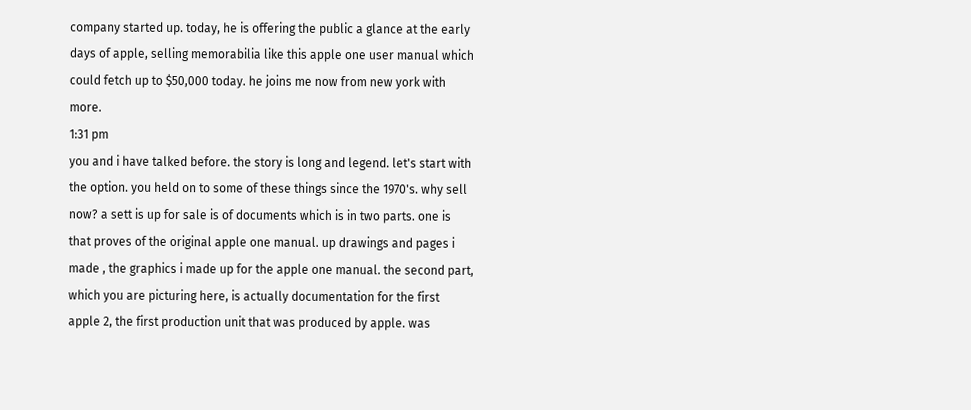company started up. today, he is offering the public a glance at the early days of apple, selling memorabilia like this apple one user manual which could fetch up to $50,000 today. he joins me now from new york with more.
1:31 pm
you and i have talked before. the story is long and legend. let's start with the option. you held on to some of these things since the 1970's. why sell now? a sett is up for sale is of documents which is in two parts. one is that proves of the original apple one manual. up drawings and pages i made , the graphics i made up for the apple one manual. the second part, which you are picturing here, is actually documentation for the first apple 2, the first production unit that was produced by apple. was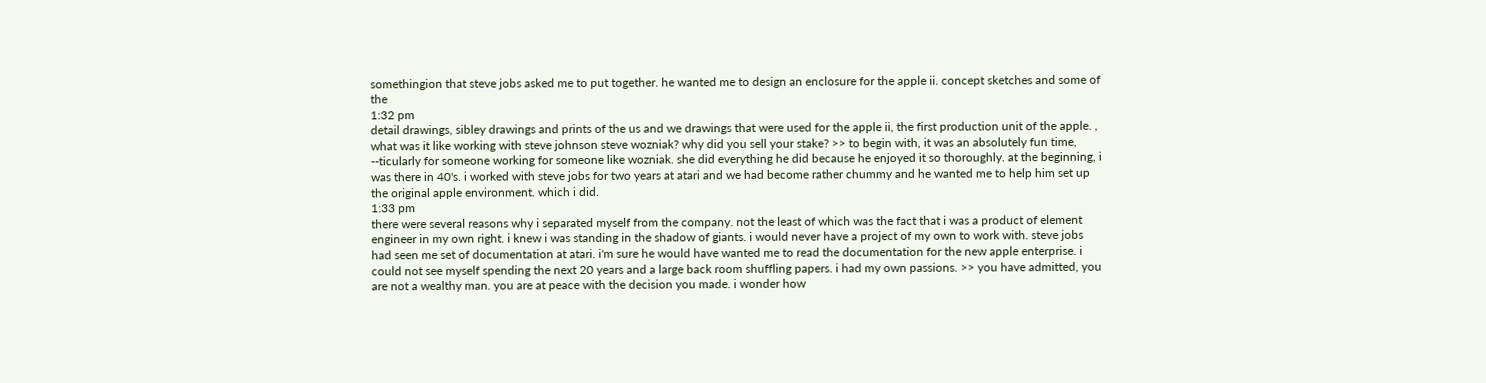somethingion that steve jobs asked me to put together. he wanted me to design an enclosure for the apple ii. concept sketches and some of the
1:32 pm
detail drawings, sibley drawings and prints of the us and we drawings that were used for the apple ii, the first production unit of the apple. , what was it like working with steve johnson steve wozniak? why did you sell your stake? >> to begin with, it was an absolutely fun time, --ticularly for someone working for someone like wozniak. she did everything he did because he enjoyed it so thoroughly. at the beginning, i was there in 40's. i worked with steve jobs for two years at atari and we had become rather chummy and he wanted me to help him set up the original apple environment. which i did.
1:33 pm
there were several reasons why i separated myself from the company. not the least of which was the fact that i was a product of element engineer in my own right. i knew i was standing in the shadow of giants. i would never have a project of my own to work with. steve jobs had seen me set of documentation at atari. i'm sure he would have wanted me to read the documentation for the new apple enterprise. i could not see myself spending the next 20 years and a large back room shuffling papers. i had my own passions. >> you have admitted, you are not a wealthy man. you are at peace with the decision you made. i wonder how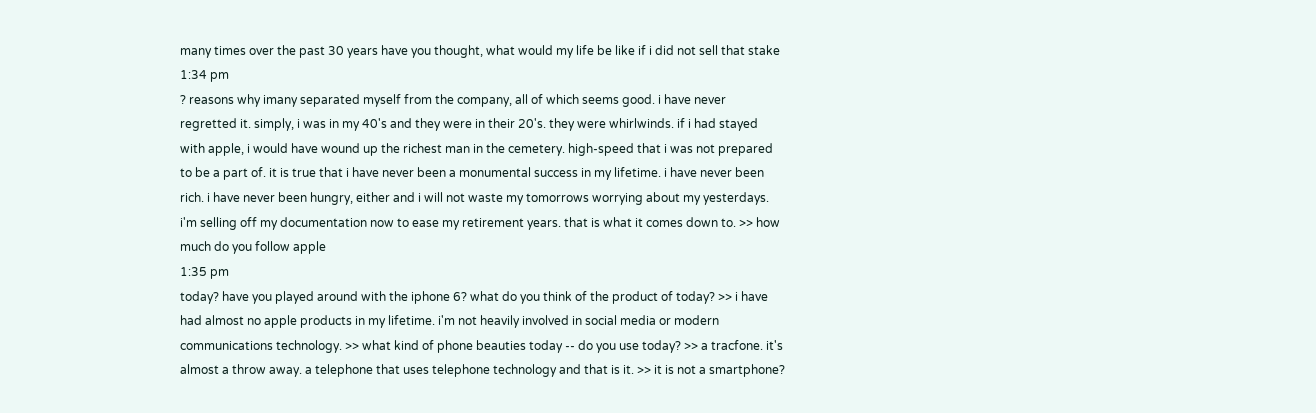many times over the past 30 years have you thought, what would my life be like if i did not sell that stake
1:34 pm
? reasons why imany separated myself from the company, all of which seems good. i have never regretted it. simply, i was in my 40's and they were in their 20's. they were whirlwinds. if i had stayed with apple, i would have wound up the richest man in the cemetery. high-speed that i was not prepared to be a part of. it is true that i have never been a monumental success in my lifetime. i have never been rich. i have never been hungry, either and i will not waste my tomorrows worrying about my yesterdays. i'm selling off my documentation now to ease my retirement years. that is what it comes down to. >> how much do you follow apple
1:35 pm
today? have you played around with the iphone 6? what do you think of the product of today? >> i have had almost no apple products in my lifetime. i'm not heavily involved in social media or modern communications technology. >> what kind of phone beauties today -- do you use today? >> a tracfone. it's almost a throw away. a telephone that uses telephone technology and that is it. >> it is not a smartphone?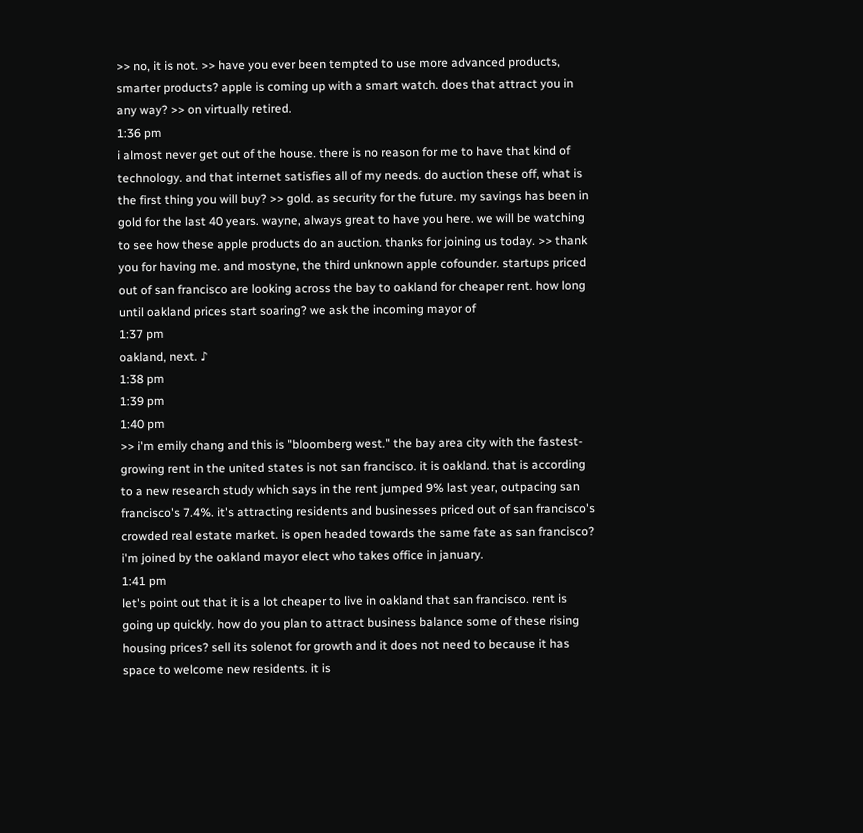>> no, it is not. >> have you ever been tempted to use more advanced products, smarter products? apple is coming up with a smart watch. does that attract you in any way? >> on virtually retired.
1:36 pm
i almost never get out of the house. there is no reason for me to have that kind of technology. and that internet satisfies all of my needs. do auction these off, what is the first thing you will buy? >> gold. as security for the future. my savings has been in gold for the last 40 years. wayne, always great to have you here. we will be watching to see how these apple products do an auction. thanks for joining us today. >> thank you for having me. and mostyne, the third unknown apple cofounder. startups priced out of san francisco are looking across the bay to oakland for cheaper rent. how long until oakland prices start soaring? we ask the incoming mayor of
1:37 pm
oakland, next. ♪
1:38 pm
1:39 pm
1:40 pm
>> i'm emily chang and this is "bloomberg west." the bay area city with the fastest-growing rent in the united states is not san francisco. it is oakland. that is according to a new research study which says in the rent jumped 9% last year, outpacing san francisco's 7.4%. it's attracting residents and businesses priced out of san francisco's crowded real estate market. is open headed towards the same fate as san francisco? i'm joined by the oakland mayor elect who takes office in january.
1:41 pm
let's point out that it is a lot cheaper to live in oakland that san francisco. rent is going up quickly. how do you plan to attract business balance some of these rising housing prices? sell its solenot for growth and it does not need to because it has space to welcome new residents. it is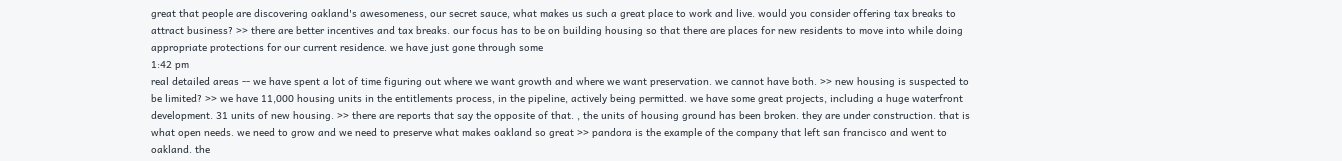great that people are discovering oakland's awesomeness, our secret sauce, what makes us such a great place to work and live. would you consider offering tax breaks to attract business? >> there are better incentives and tax breaks. our focus has to be on building housing so that there are places for new residents to move into while doing appropriate protections for our current residence. we have just gone through some
1:42 pm
real detailed areas -- we have spent a lot of time figuring out where we want growth and where we want preservation. we cannot have both. >> new housing is suspected to be limited? >> we have 11,000 housing units in the entitlements process, in the pipeline, actively being permitted. we have some great projects, including a huge waterfront development. 31 units of new housing. >> there are reports that say the opposite of that. , the units of housing ground has been broken. they are under construction. that is what open needs. we need to grow and we need to preserve what makes oakland so great >> pandora is the example of the company that left san francisco and went to oakland. the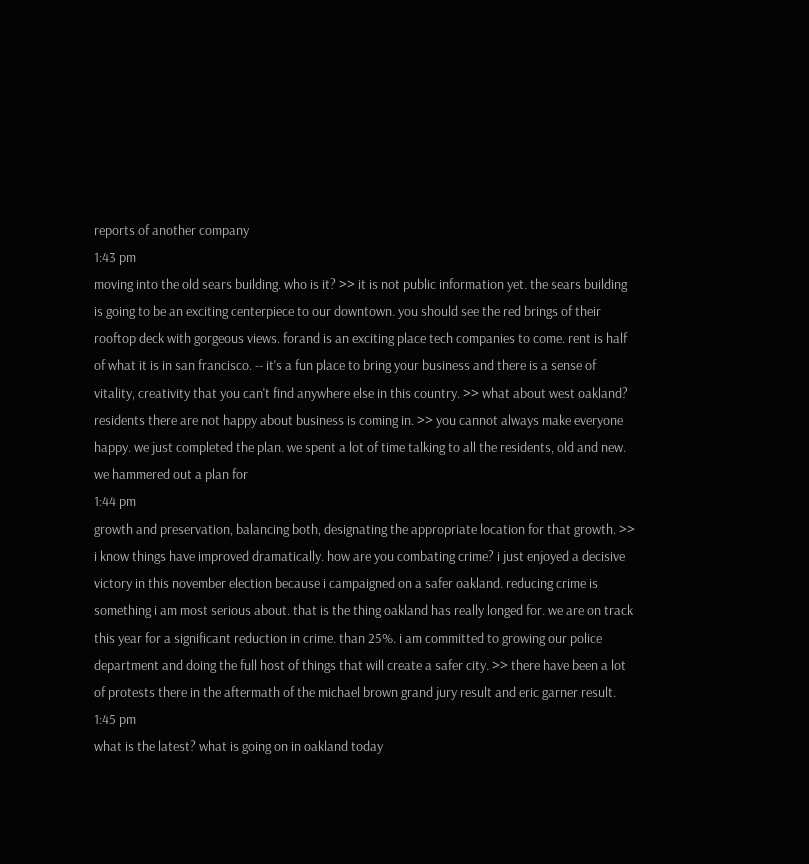reports of another company
1:43 pm
moving into the old sears building. who is it? >> it is not public information yet. the sears building is going to be an exciting centerpiece to our downtown. you should see the red brings of their rooftop deck with gorgeous views. forand is an exciting place tech companies to come. rent is half of what it is in san francisco. -- it's a fun place to bring your business and there is a sense of vitality, creativity that you can't find anywhere else in this country. >> what about west oakland? residents there are not happy about business is coming in. >> you cannot always make everyone happy. we just completed the plan. we spent a lot of time talking to all the residents, old and new. we hammered out a plan for
1:44 pm
growth and preservation, balancing both, designating the appropriate location for that growth. >> i know things have improved dramatically. how are you combating crime? i just enjoyed a decisive victory in this november election because i campaigned on a safer oakland. reducing crime is something i am most serious about. that is the thing oakland has really longed for. we are on track this year for a significant reduction in crime. than 25%. i am committed to growing our police department and doing the full host of things that will create a safer city. >> there have been a lot of protests there in the aftermath of the michael brown grand jury result and eric garner result.
1:45 pm
what is the latest? what is going on in oakland today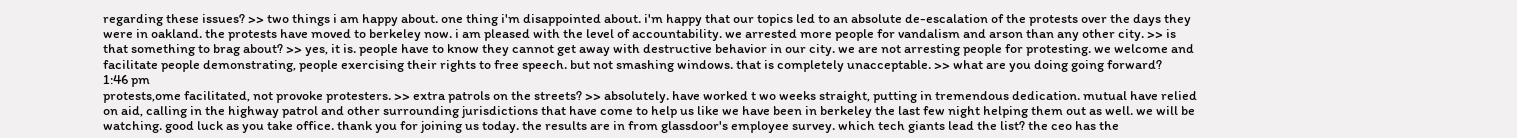regarding these issues? >> two things i am happy about. one thing i'm disappointed about. i'm happy that our topics led to an absolute de-escalation of the protests over the days they were in oakland. the protests have moved to berkeley now. i am pleased with the level of accountability. we arrested more people for vandalism and arson than any other city. >> is that something to brag about? >> yes, it is. people have to know they cannot get away with destructive behavior in our city. we are not arresting people for protesting. we welcome and facilitate people demonstrating, people exercising their rights to free speech. but not smashing windows. that is completely unacceptable. >> what are you doing going forward?
1:46 pm
protests,ome facilitated, not provoke protesters. >> extra patrols on the streets? >> absolutely. have worked t wo weeks straight, putting in tremendous dedication. mutual have relied on aid, calling in the highway patrol and other surrounding jurisdictions that have come to help us like we have been in berkeley the last few night helping them out as well. we will be watching. good luck as you take office. thank you for joining us today. the results are in from glassdoor's employee survey. which tech giants lead the list? the ceo has the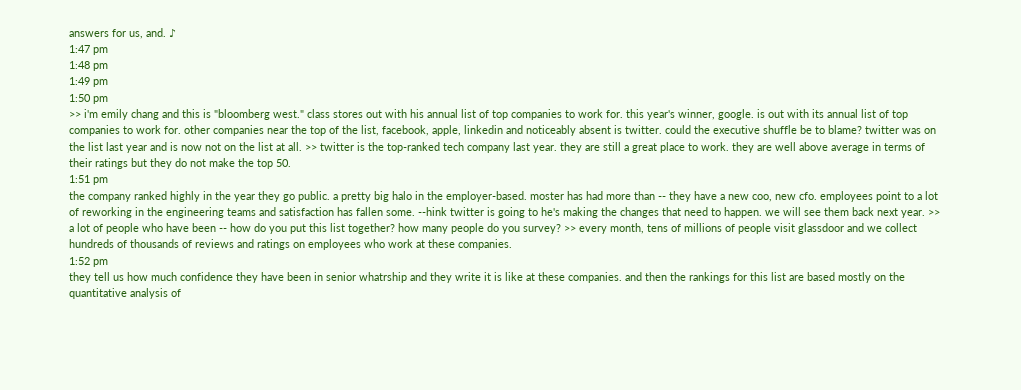answers for us, and. ♪
1:47 pm
1:48 pm
1:49 pm
1:50 pm
>> i'm emily chang and this is "bloomberg west." class stores out with his annual list of top companies to work for. this year's winner, google. is out with its annual list of top companies to work for. other companies near the top of the list, facebook, apple, linkedin and noticeably absent is twitter. could the executive shuffle be to blame? twitter was on the list last year and is now not on the list at all. >> twitter is the top-ranked tech company last year. they are still a great place to work. they are well above average in terms of their ratings but they do not make the top 50.
1:51 pm
the company ranked highly in the year they go public. a pretty big halo in the employer-based. moster has had more than -- they have a new coo, new cfo. employees point to a lot of reworking in the engineering teams and satisfaction has fallen some. --hink twitter is going to he's making the changes that need to happen. we will see them back next year. >> a lot of people who have been -- how do you put this list together? how many people do you survey? >> every month, tens of millions of people visit glassdoor and we collect hundreds of thousands of reviews and ratings on employees who work at these companies.
1:52 pm
they tell us how much confidence they have been in senior whatrship and they write it is like at these companies. and then the rankings for this list are based mostly on the quantitative analysis of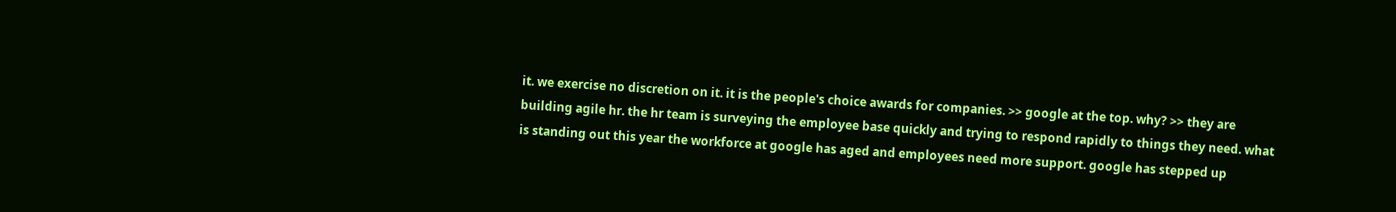it. we exercise no discretion on it. it is the people's choice awards for companies. >> google at the top. why? >> they are building agile hr. the hr team is surveying the employee base quickly and trying to respond rapidly to things they need. what is standing out this year the workforce at google has aged and employees need more support. google has stepped up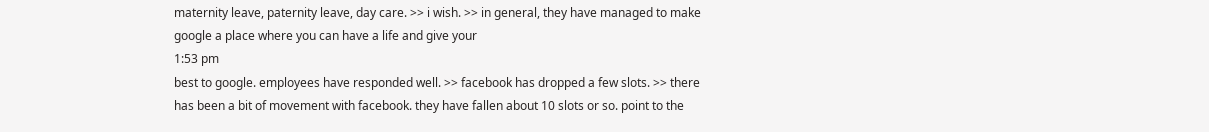maternity leave, paternity leave, day care. >> i wish. >> in general, they have managed to make google a place where you can have a life and give your
1:53 pm
best to google. employees have responded well. >> facebook has dropped a few slots. >> there has been a bit of movement with facebook. they have fallen about 10 slots or so. point to the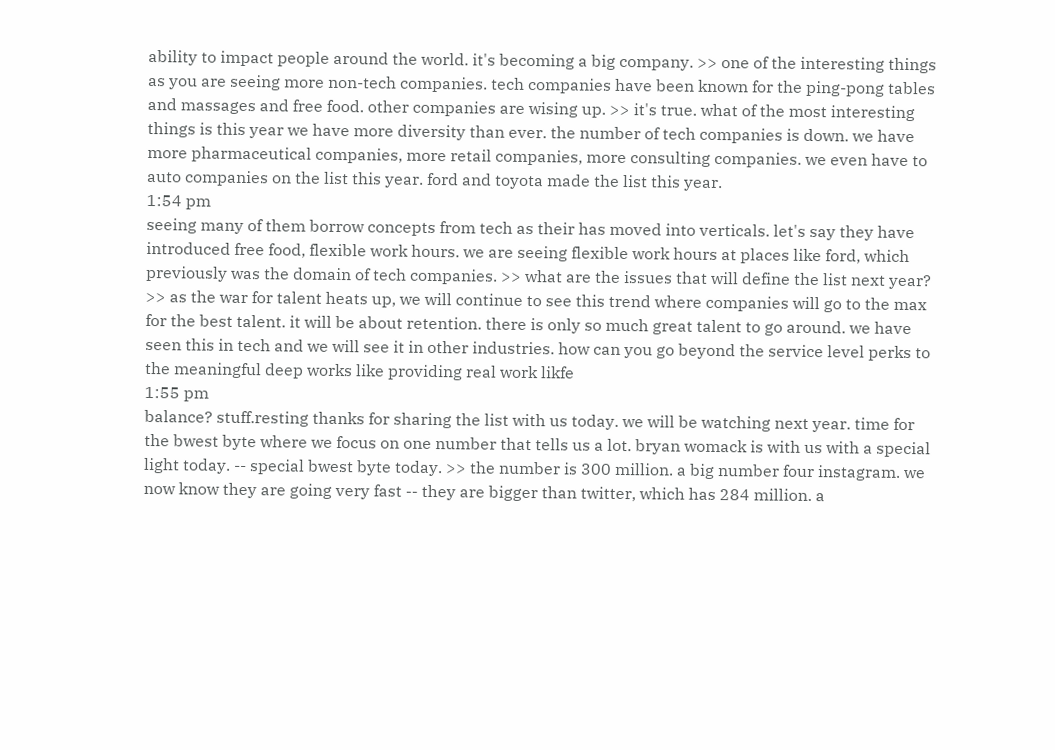ability to impact people around the world. it's becoming a big company. >> one of the interesting things as you are seeing more non-tech companies. tech companies have been known for the ping-pong tables and massages and free food. other companies are wising up. >> it's true. what of the most interesting things is this year we have more diversity than ever. the number of tech companies is down. we have more pharmaceutical companies, more retail companies, more consulting companies. we even have to auto companies on the list this year. ford and toyota made the list this year.
1:54 pm
seeing many of them borrow concepts from tech as their has moved into verticals. let's say they have introduced free food, flexible work hours. we are seeing flexible work hours at places like ford, which previously was the domain of tech companies. >> what are the issues that will define the list next year? >> as the war for talent heats up, we will continue to see this trend where companies will go to the max for the best talent. it will be about retention. there is only so much great talent to go around. we have seen this in tech and we will see it in other industries. how can you go beyond the service level perks to the meaningful deep works like providing real work likfe
1:55 pm
balance? stuff.resting thanks for sharing the list with us today. we will be watching next year. time for the bwest byte where we focus on one number that tells us a lot. bryan womack is with us with a special light today. -- special bwest byte today. >> the number is 300 million. a big number four instagram. we now know they are going very fast -- they are bigger than twitter, which has 284 million. a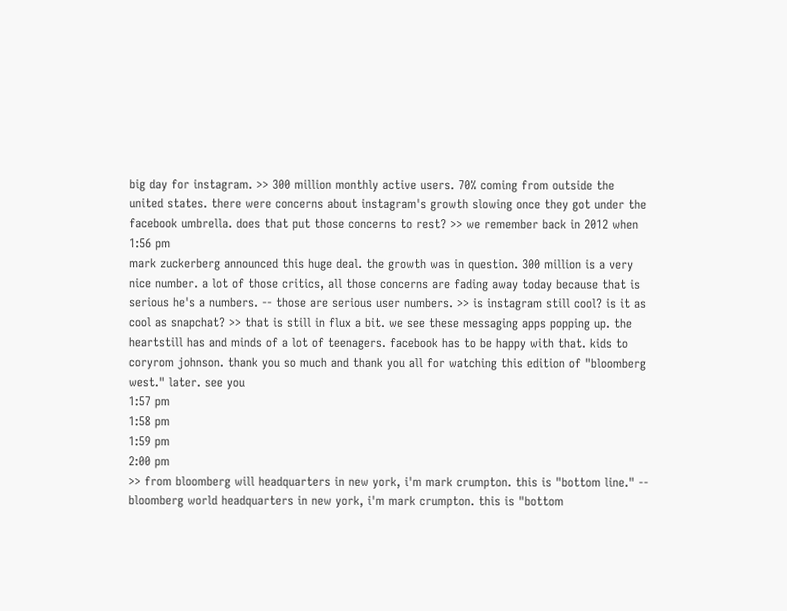big day for instagram. >> 300 million monthly active users. 70% coming from outside the united states. there were concerns about instagram's growth slowing once they got under the facebook umbrella. does that put those concerns to rest? >> we remember back in 2012 when
1:56 pm
mark zuckerberg announced this huge deal. the growth was in question. 300 million is a very nice number. a lot of those critics, all those concerns are fading away today because that is serious he's a numbers. -- those are serious user numbers. >> is instagram still cool? is it as cool as snapchat? >> that is still in flux a bit. we see these messaging apps popping up. the heartstill has and minds of a lot of teenagers. facebook has to be happy with that. kids to coryrom johnson. thank you so much and thank you all for watching this edition of "bloomberg west." later. see you
1:57 pm
1:58 pm
1:59 pm
2:00 pm
>> from bloomberg will headquarters in new york, i'm mark crumpton. this is "bottom line." -- bloomberg world headquarters in new york, i'm mark crumpton. this is "bottom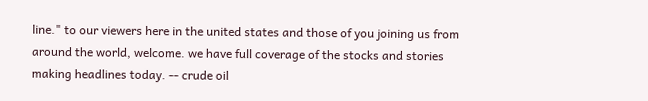line." to our viewers here in the united states and those of you joining us from around the world, welcome. we have full coverage of the stocks and stories making headlines today. -- crude oil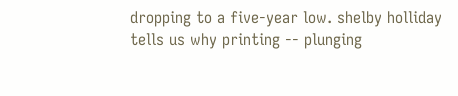dropping to a five-year low. shelby holliday tells us why printing -- plunging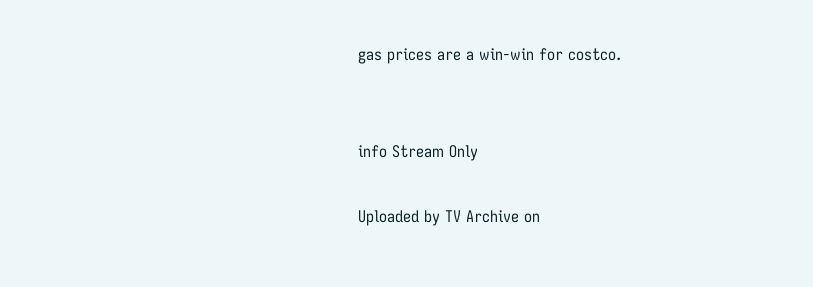gas prices are a win-win for costco.


info Stream Only

Uploaded by TV Archive on